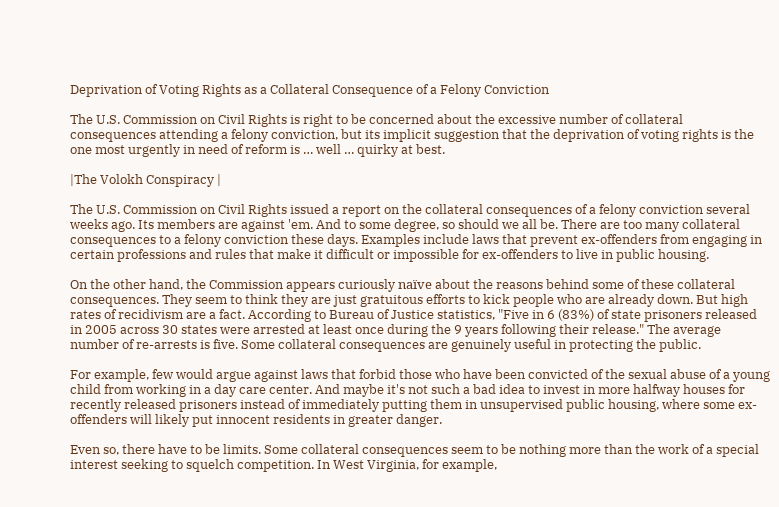Deprivation of Voting Rights as a Collateral Consequence of a Felony Conviction

The U.S. Commission on Civil Rights is right to be concerned about the excessive number of collateral consequences attending a felony conviction, but its implicit suggestion that the deprivation of voting rights is the one most urgently in need of reform is … well … quirky at best.

|The Volokh Conspiracy |

The U.S. Commission on Civil Rights issued a report on the collateral consequences of a felony conviction several weeks ago. Its members are against 'em. And to some degree, so should we all be. There are too many collateral consequences to a felony conviction these days. Examples include laws that prevent ex-offenders from engaging in certain professions and rules that make it difficult or impossible for ex-offenders to live in public housing.

On the other hand, the Commission appears curiously naïve about the reasons behind some of these collateral consequences. They seem to think they are just gratuitous efforts to kick people who are already down. But high rates of recidivism are a fact. According to Bureau of Justice statistics, "Five in 6 (83%) of state prisoners released in 2005 across 30 states were arrested at least once during the 9 years following their release." The average number of re-arrests is five. Some collateral consequences are genuinely useful in protecting the public.

For example, few would argue against laws that forbid those who have been convicted of the sexual abuse of a young child from working in a day care center. And maybe it's not such a bad idea to invest in more halfway houses for recently released prisoners instead of immediately putting them in unsupervised public housing, where some ex-offenders will likely put innocent residents in greater danger.

Even so, there have to be limits. Some collateral consequences seem to be nothing more than the work of a special interest seeking to squelch competition. In West Virginia, for example,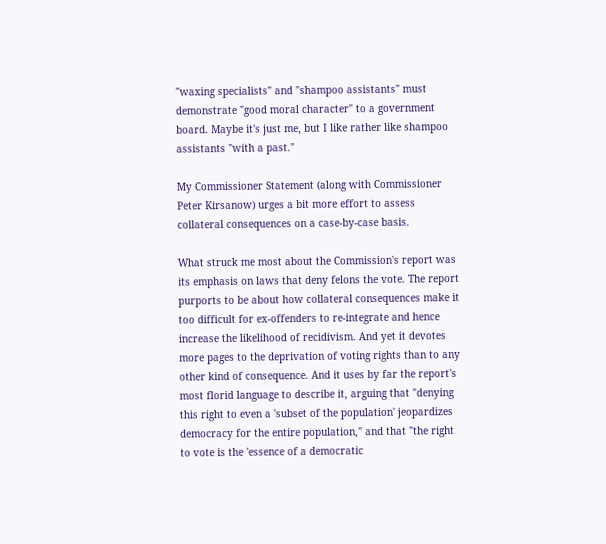"waxing specialists" and "shampoo assistants" must demonstrate "good moral character" to a government board. Maybe it's just me, but I like rather like shampoo assistants "with a past."

My Commissioner Statement (along with Commissioner Peter Kirsanow) urges a bit more effort to assess collateral consequences on a case-by-case basis.

What struck me most about the Commission's report was its emphasis on laws that deny felons the vote. The report purports to be about how collateral consequences make it too difficult for ex-offenders to re-integrate and hence increase the likelihood of recidivism. And yet it devotes more pages to the deprivation of voting rights than to any other kind of consequence. And it uses by far the report's most florid language to describe it, arguing that "denying this right to even a 'subset of the population' jeopardizes democracy for the entire population," and that "the right to vote is the 'essence of a democratic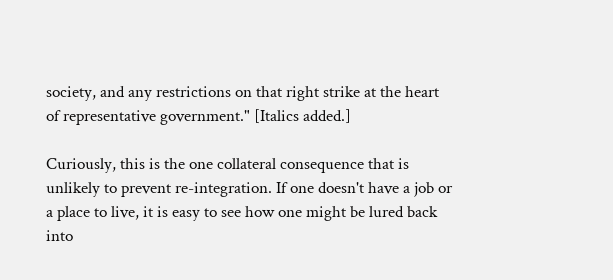society, and any restrictions on that right strike at the heart of representative government." [Italics added.]

Curiously, this is the one collateral consequence that is unlikely to prevent re-integration. If one doesn't have a job or a place to live, it is easy to see how one might be lured back into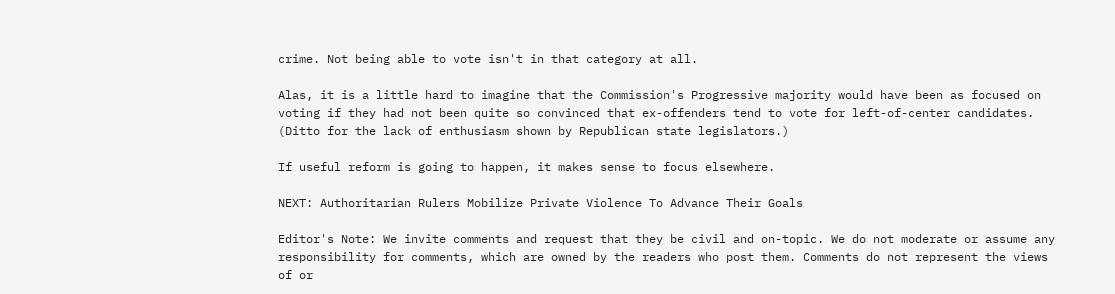crime. Not being able to vote isn't in that category at all.

Alas, it is a little hard to imagine that the Commission's Progressive majority would have been as focused on voting if they had not been quite so convinced that ex-offenders tend to vote for left-of-center candidates. (Ditto for the lack of enthusiasm shown by Republican state legislators.)

If useful reform is going to happen, it makes sense to focus elsewhere.

NEXT: Authoritarian Rulers Mobilize Private Violence To Advance Their Goals

Editor's Note: We invite comments and request that they be civil and on-topic. We do not moderate or assume any responsibility for comments, which are owned by the readers who post them. Comments do not represent the views of or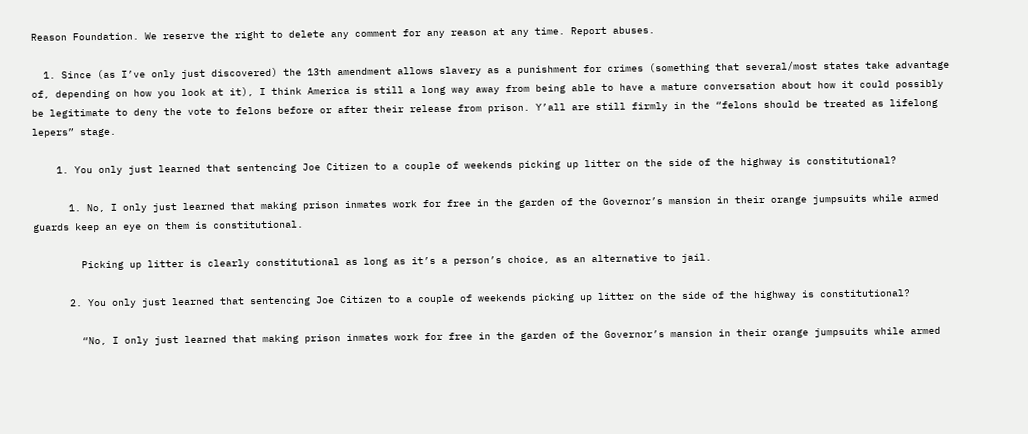Reason Foundation. We reserve the right to delete any comment for any reason at any time. Report abuses.

  1. Since (as I’ve only just discovered) the 13th amendment allows slavery as a punishment for crimes (something that several/most states take advantage of, depending on how you look at it), I think America is still a long way away from being able to have a mature conversation about how it could possibly be legitimate to deny the vote to felons before or after their release from prison. Y’all are still firmly in the “felons should be treated as lifelong lepers” stage.

    1. You only just learned that sentencing Joe Citizen to a couple of weekends picking up litter on the side of the highway is constitutional?

      1. No, I only just learned that making prison inmates work for free in the garden of the Governor’s mansion in their orange jumpsuits while armed guards keep an eye on them is constitutional.

        Picking up litter is clearly constitutional as long as it’s a person’s choice, as an alternative to jail.

      2. You only just learned that sentencing Joe Citizen to a couple of weekends picking up litter on the side of the highway is constitutional?

        “No, I only just learned that making prison inmates work for free in the garden of the Governor’s mansion in their orange jumpsuits while armed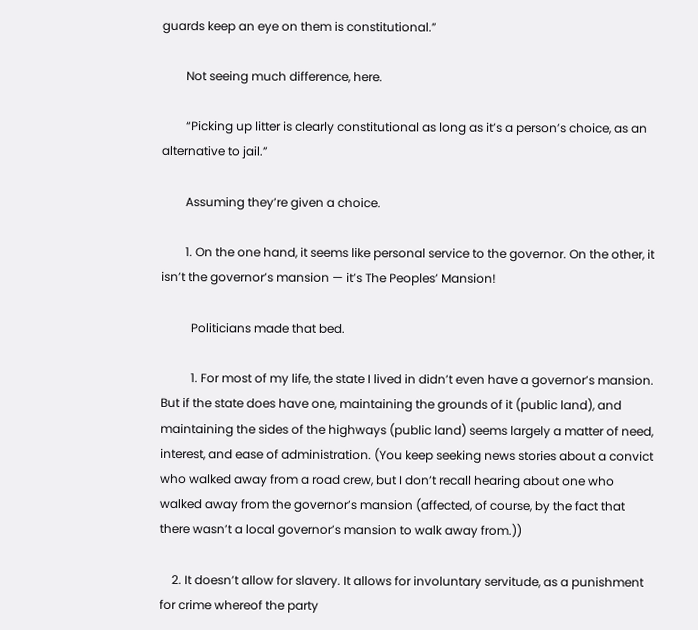guards keep an eye on them is constitutional.”

        Not seeing much difference, here.

        “Picking up litter is clearly constitutional as long as it’s a person’s choice, as an alternative to jail.”

        Assuming they’re given a choice.

        1. On the one hand, it seems like personal service to the governor. On the other, it isn’t the governor’s mansion — it’s The Peoples’ Mansion!

          Politicians made that bed.

          1. For most of my life, the state I lived in didn’t even have a governor’s mansion. But if the state does have one, maintaining the grounds of it (public land), and maintaining the sides of the highways (public land) seems largely a matter of need, interest, and ease of administration. (You keep seeking news stories about a convict who walked away from a road crew, but I don’t recall hearing about one who walked away from the governor’s mansion (affected, of course, by the fact that there wasn’t a local governor’s mansion to walk away from.))

    2. It doesn’t allow for slavery. It allows for involuntary servitude, as a punishment for crime whereof the party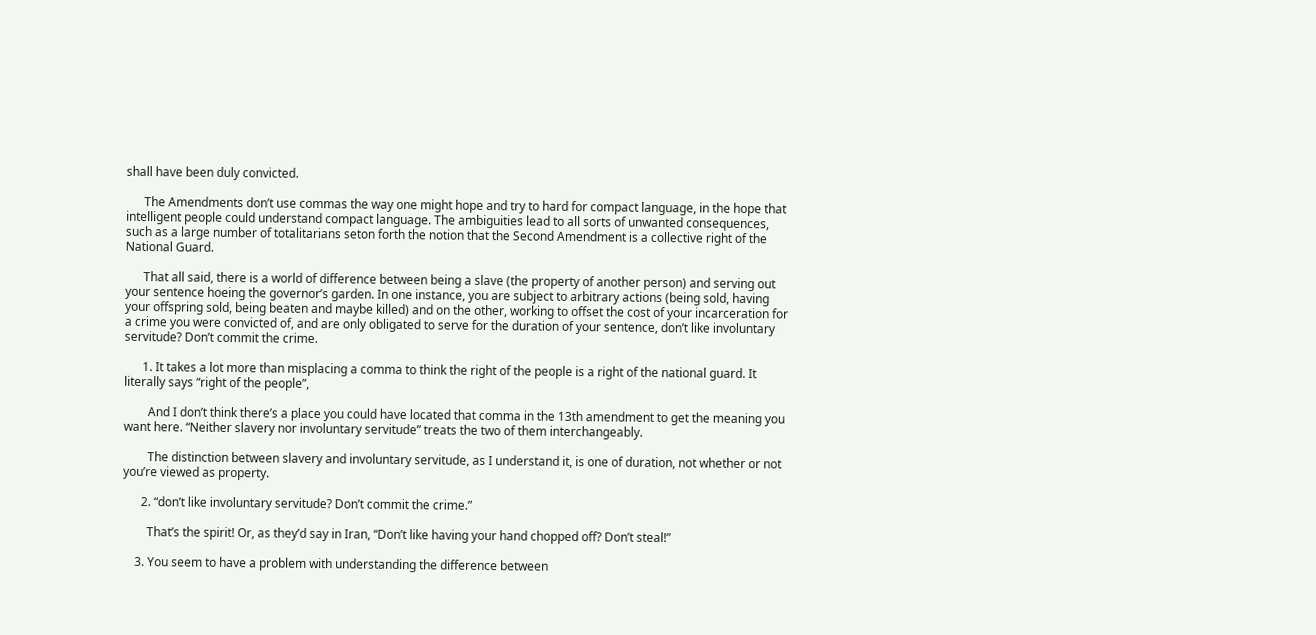shall have been duly convicted.

      The Amendments don’t use commas the way one might hope and try to hard for compact language, in the hope that intelligent people could understand compact language. The ambiguities lead to all sorts of unwanted consequences, such as a large number of totalitarians seton forth the notion that the Second Amendment is a collective right of the National Guard.

      That all said, there is a world of difference between being a slave (the property of another person) and serving out your sentence hoeing the governor’s garden. In one instance, you are subject to arbitrary actions (being sold, having your offspring sold, being beaten and maybe killed) and on the other, working to offset the cost of your incarceration for a crime you were convicted of, and are only obligated to serve for the duration of your sentence, don’t like involuntary servitude? Don’t commit the crime.

      1. It takes a lot more than misplacing a comma to think the right of the people is a right of the national guard. It literally says “right of the people”,

        And I don’t think there’s a place you could have located that comma in the 13th amendment to get the meaning you want here. “Neither slavery nor involuntary servitude” treats the two of them interchangeably.

        The distinction between slavery and involuntary servitude, as I understand it, is one of duration, not whether or not you’re viewed as property.

      2. “don’t like involuntary servitude? Don’t commit the crime.”

        That’s the spirit! Or, as they’d say in Iran, “Don’t like having your hand chopped off? Don’t steal!”

    3. You seem to have a problem with understanding the difference between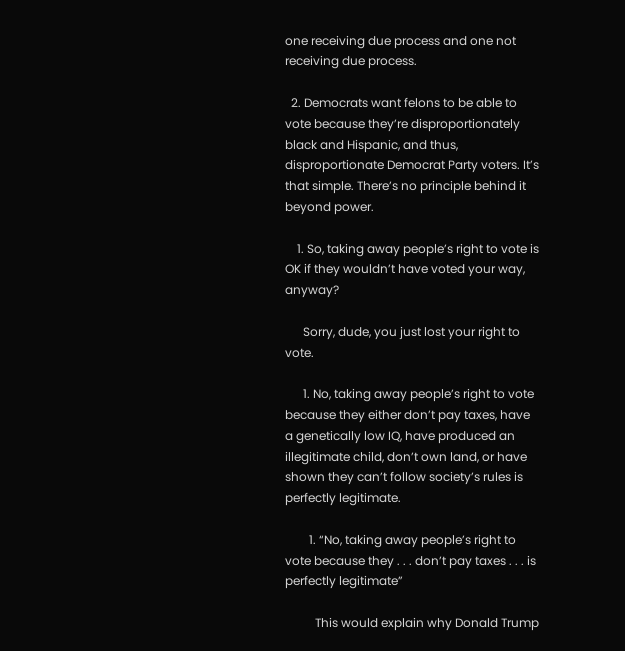one receiving due process and one not receiving due process.

  2. Democrats want felons to be able to vote because they’re disproportionately black and Hispanic, and thus, disproportionate Democrat Party voters. It’s that simple. There’s no principle behind it beyond power.

    1. So, taking away people’s right to vote is OK if they wouldn’t have voted your way, anyway?

      Sorry, dude, you just lost your right to vote.

      1. No, taking away people’s right to vote because they either don’t pay taxes, have a genetically low IQ, have produced an illegitimate child, don’t own land, or have shown they can’t follow society’s rules is perfectly legitimate.

        1. “No, taking away people’s right to vote because they . . . don’t pay taxes . . . is perfectly legitimate”

          This would explain why Donald Trump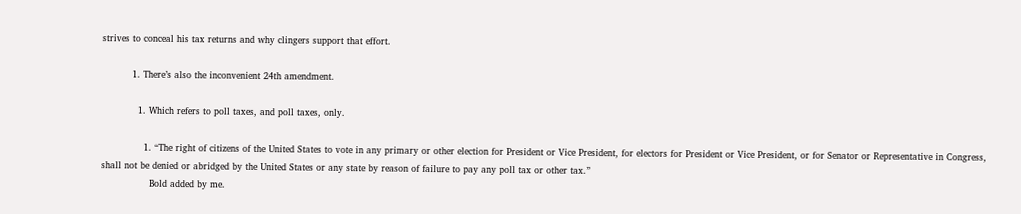strives to conceal his tax returns and why clingers support that effort.

          1. There’s also the inconvenient 24th amendment.

            1. Which refers to poll taxes, and poll taxes, only.

              1. “The right of citizens of the United States to vote in any primary or other election for President or Vice President, for electors for President or Vice President, or for Senator or Representative in Congress, shall not be denied or abridged by the United States or any state by reason of failure to pay any poll tax or other tax.”
                Bold added by me.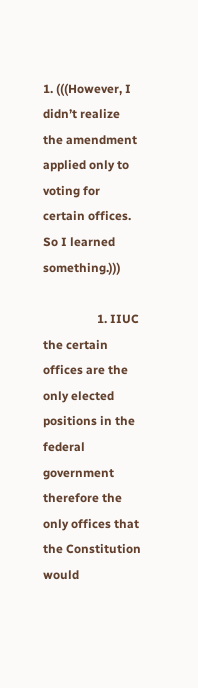1. (((However, I didn’t realize the amendment applied only to voting for certain offices. So I learned something.)))

                  1. IIUC the certain offices are the only elected positions in the federal government therefore the only offices that the Constitution would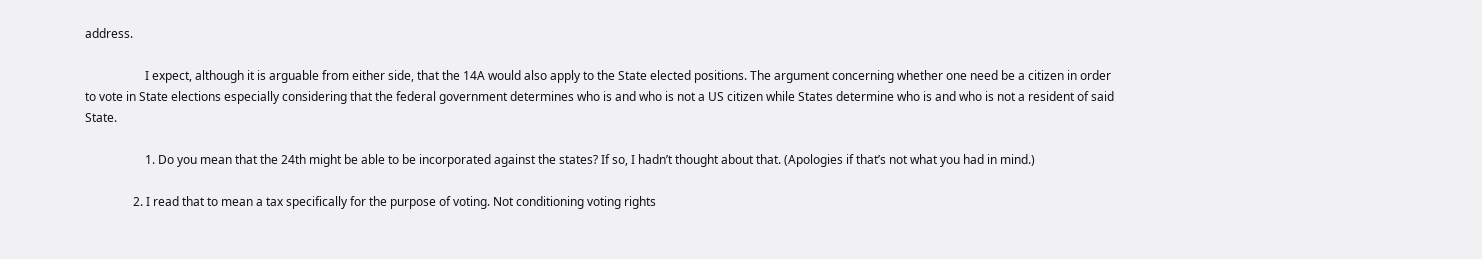address.

                    I expect, although it is arguable from either side, that the 14A would also apply to the State elected positions. The argument concerning whether one need be a citizen in order to vote in State elections especially considering that the federal government determines who is and who is not a US citizen while States determine who is and who is not a resident of said State.

                    1. Do you mean that the 24th might be able to be incorporated against the states? If so, I hadn’t thought about that. (Apologies if that’s not what you had in mind.)

                2. I read that to mean a tax specifically for the purpose of voting. Not conditioning voting rights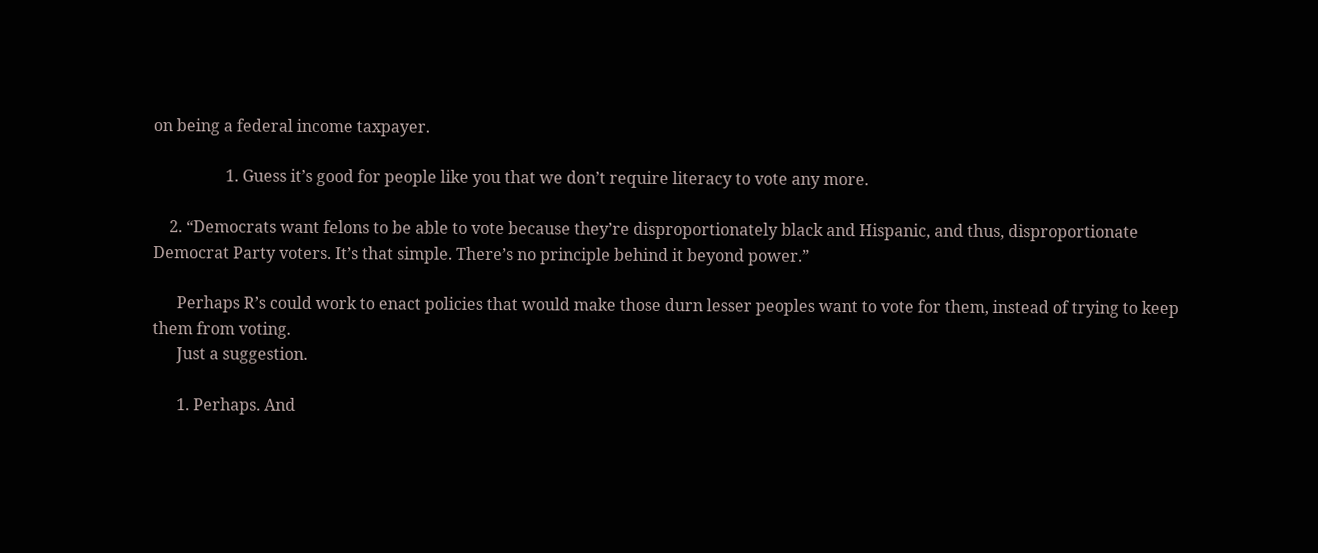on being a federal income taxpayer.

                  1. Guess it’s good for people like you that we don’t require literacy to vote any more.

    2. “Democrats want felons to be able to vote because they’re disproportionately black and Hispanic, and thus, disproportionate Democrat Party voters. It’s that simple. There’s no principle behind it beyond power.”

      Perhaps R’s could work to enact policies that would make those durn lesser peoples want to vote for them, instead of trying to keep them from voting.
      Just a suggestion.

      1. Perhaps. And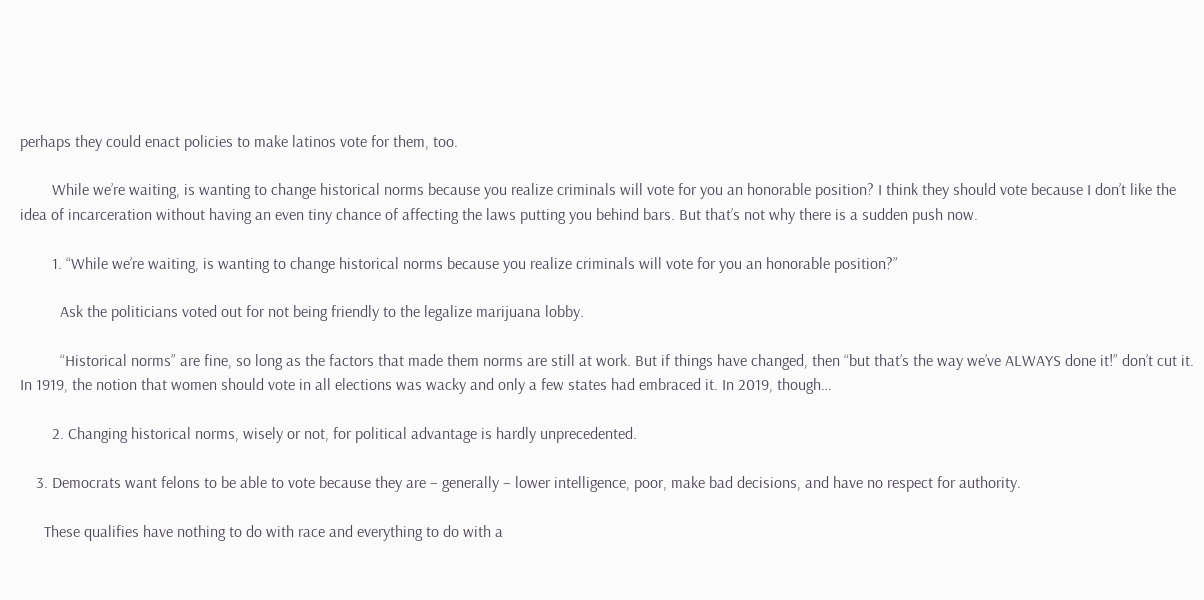perhaps they could enact policies to make latinos vote for them, too.

        While we’re waiting, is wanting to change historical norms because you realize criminals will vote for you an honorable position? I think they should vote because I don’t like the idea of incarceration without having an even tiny chance of affecting the laws putting you behind bars. But that’s not why there is a sudden push now.

        1. “While we’re waiting, is wanting to change historical norms because you realize criminals will vote for you an honorable position?”

          Ask the politicians voted out for not being friendly to the legalize marijuana lobby.

          “Historical norms” are fine, so long as the factors that made them norms are still at work. But if things have changed, then “but that’s the way we’ve ALWAYS done it!” don’t cut it. In 1919, the notion that women should vote in all elections was wacky and only a few states had embraced it. In 2019, though…

        2. Changing historical norms, wisely or not, for political advantage is hardly unprecedented.

    3. Democrats want felons to be able to vote because they are – generally – lower intelligence, poor, make bad decisions, and have no respect for authority.

      These qualifies have nothing to do with race and everything to do with a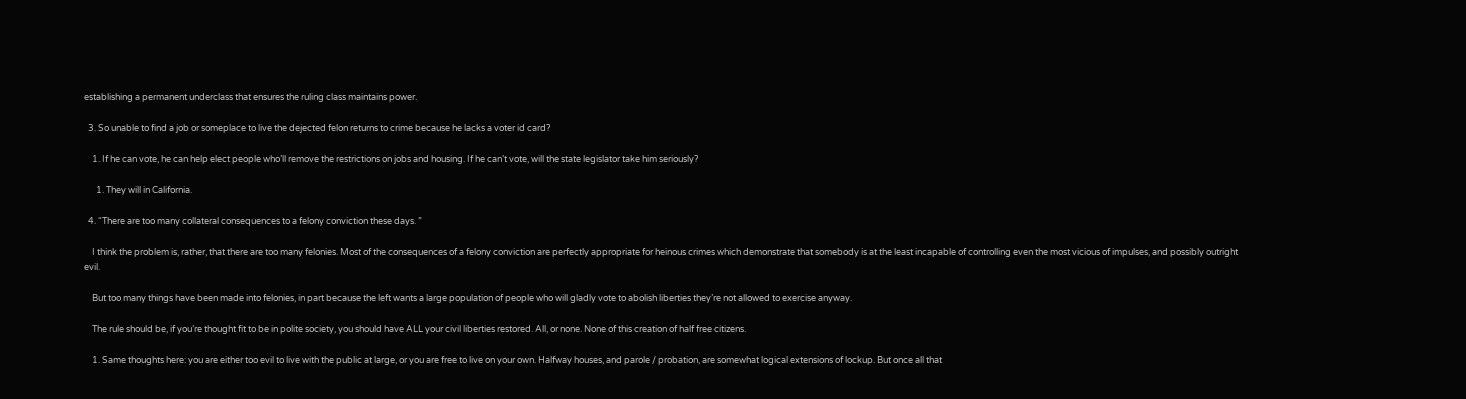establishing a permanent underclass that ensures the ruling class maintains power.

  3. So unable to find a job or someplace to live the dejected felon returns to crime because he lacks a voter id card?

    1. If he can vote, he can help elect people who’ll remove the restrictions on jobs and housing. If he can’t vote, will the state legislator take him seriously?

      1. They will in California.

  4. “There are too many collateral consequences to a felony conviction these days. ”

    I think the problem is, rather, that there are too many felonies. Most of the consequences of a felony conviction are perfectly appropriate for heinous crimes which demonstrate that somebody is at the least incapable of controlling even the most vicious of impulses, and possibly outright evil.

    But too many things have been made into felonies, in part because the left wants a large population of people who will gladly vote to abolish liberties they’re not allowed to exercise anyway.

    The rule should be, if you’re thought fit to be in polite society, you should have ALL your civil liberties restored. All, or none. None of this creation of half free citizens.

    1. Same thoughts here: you are either too evil to live with the public at large, or you are free to live on your own. Halfway houses, and parole / probation, are somewhat logical extensions of lockup. But once all that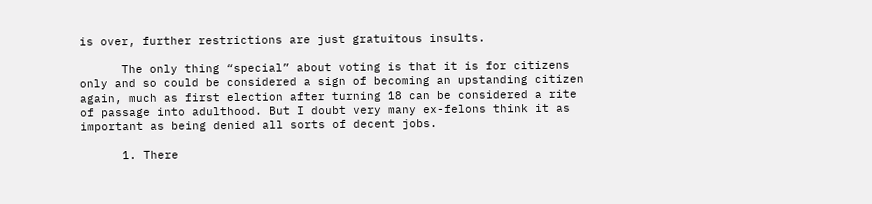is over, further restrictions are just gratuitous insults.

      The only thing “special” about voting is that it is for citizens only and so could be considered a sign of becoming an upstanding citizen again, much as first election after turning 18 can be considered a rite of passage into adulthood. But I doubt very many ex-felons think it as important as being denied all sorts of decent jobs.

      1. There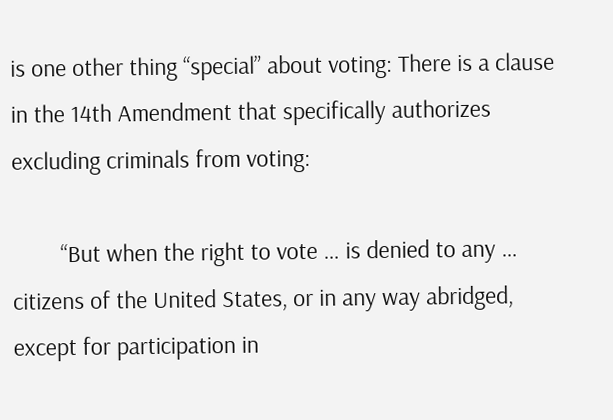is one other thing “special” about voting: There is a clause in the 14th Amendment that specifically authorizes excluding criminals from voting:

        “But when the right to vote … is denied to any … citizens of the United States, or in any way abridged, except for participation in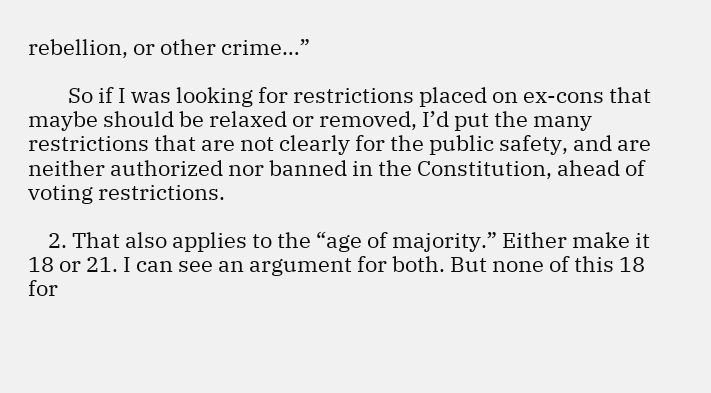rebellion, or other crime…”

        So if I was looking for restrictions placed on ex-cons that maybe should be relaxed or removed, I’d put the many restrictions that are not clearly for the public safety, and are neither authorized nor banned in the Constitution, ahead of voting restrictions.

    2. That also applies to the “age of majority.” Either make it 18 or 21. I can see an argument for both. But none of this 18 for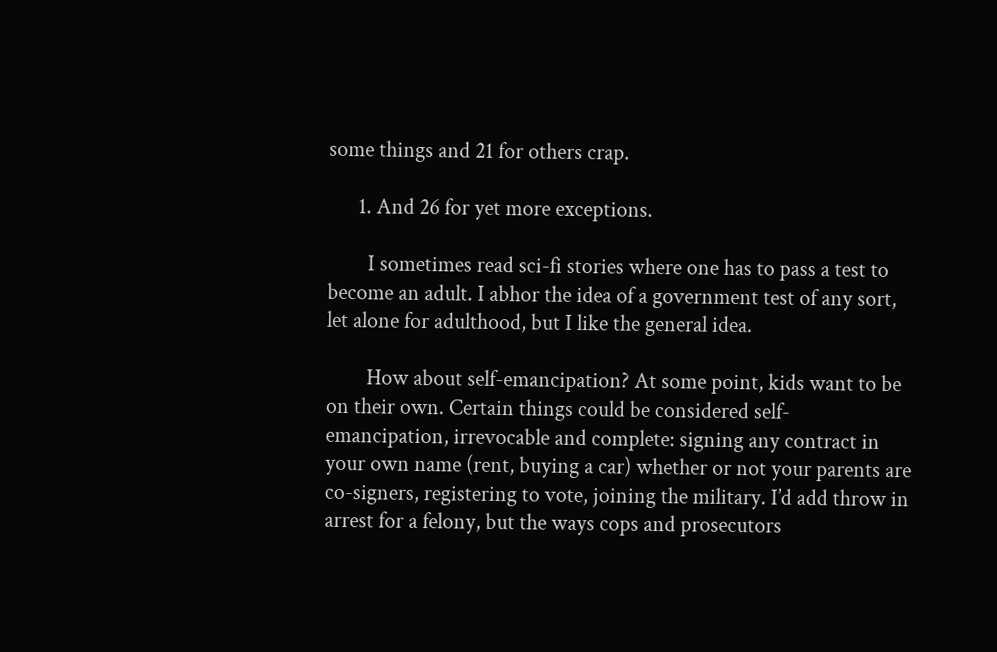some things and 21 for others crap.

      1. And 26 for yet more exceptions.

        I sometimes read sci-fi stories where one has to pass a test to become an adult. I abhor the idea of a government test of any sort, let alone for adulthood, but I like the general idea.

        How about self-emancipation? At some point, kids want to be on their own. Certain things could be considered self-emancipation, irrevocable and complete: signing any contract in your own name (rent, buying a car) whether or not your parents are co-signers, registering to vote, joining the military. I’d add throw in arrest for a felony, but the ways cops and prosecutors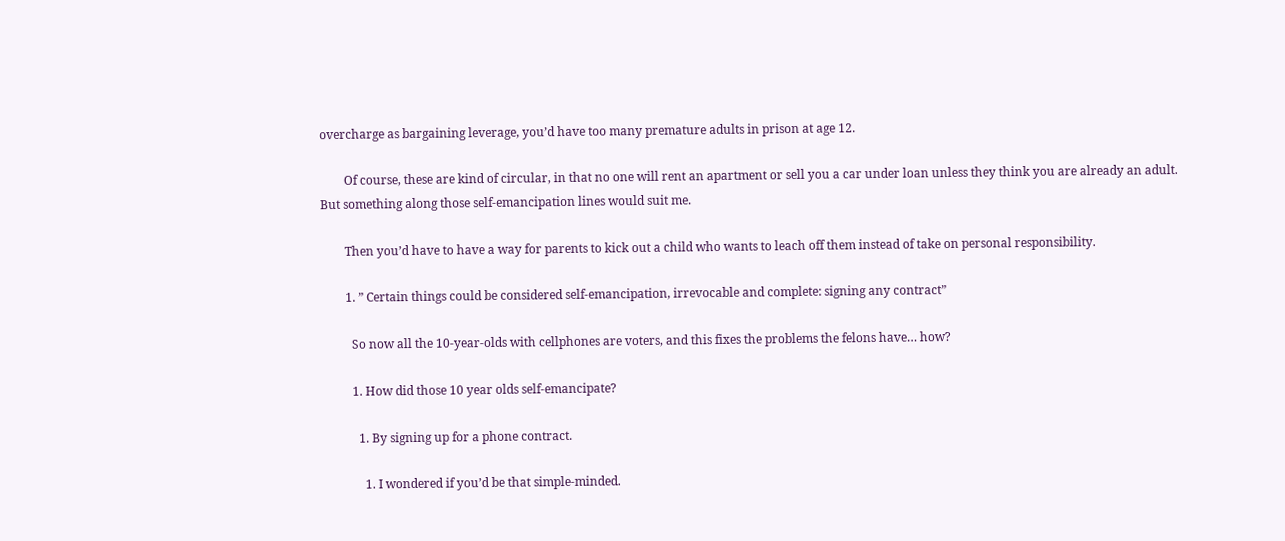overcharge as bargaining leverage, you’d have too many premature adults in prison at age 12.

        Of course, these are kind of circular, in that no one will rent an apartment or sell you a car under loan unless they think you are already an adult. But something along those self-emancipation lines would suit me.

        Then you’d have to have a way for parents to kick out a child who wants to leach off them instead of take on personal responsibility.

        1. ” Certain things could be considered self-emancipation, irrevocable and complete: signing any contract”

          So now all the 10-year-olds with cellphones are voters, and this fixes the problems the felons have… how?

          1. How did those 10 year olds self-emancipate?

            1. By signing up for a phone contract.

              1. I wondered if you’d be that simple-minded.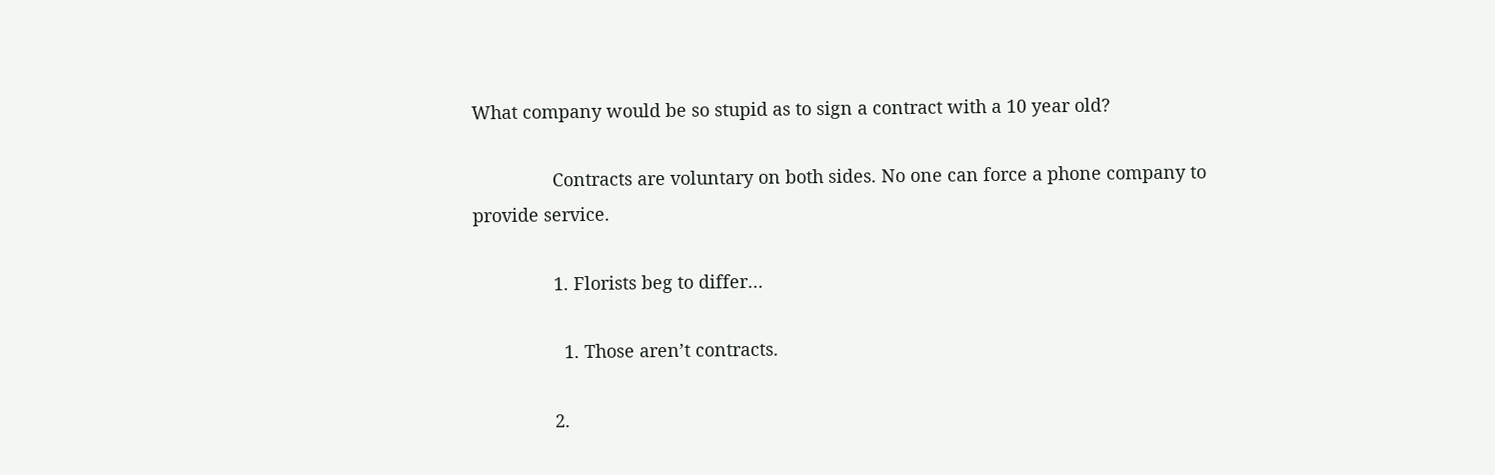What company would be so stupid as to sign a contract with a 10 year old?

                Contracts are voluntary on both sides. No one can force a phone company to provide service.

                1. Florists beg to differ…

                  1. Those aren’t contracts.

                2.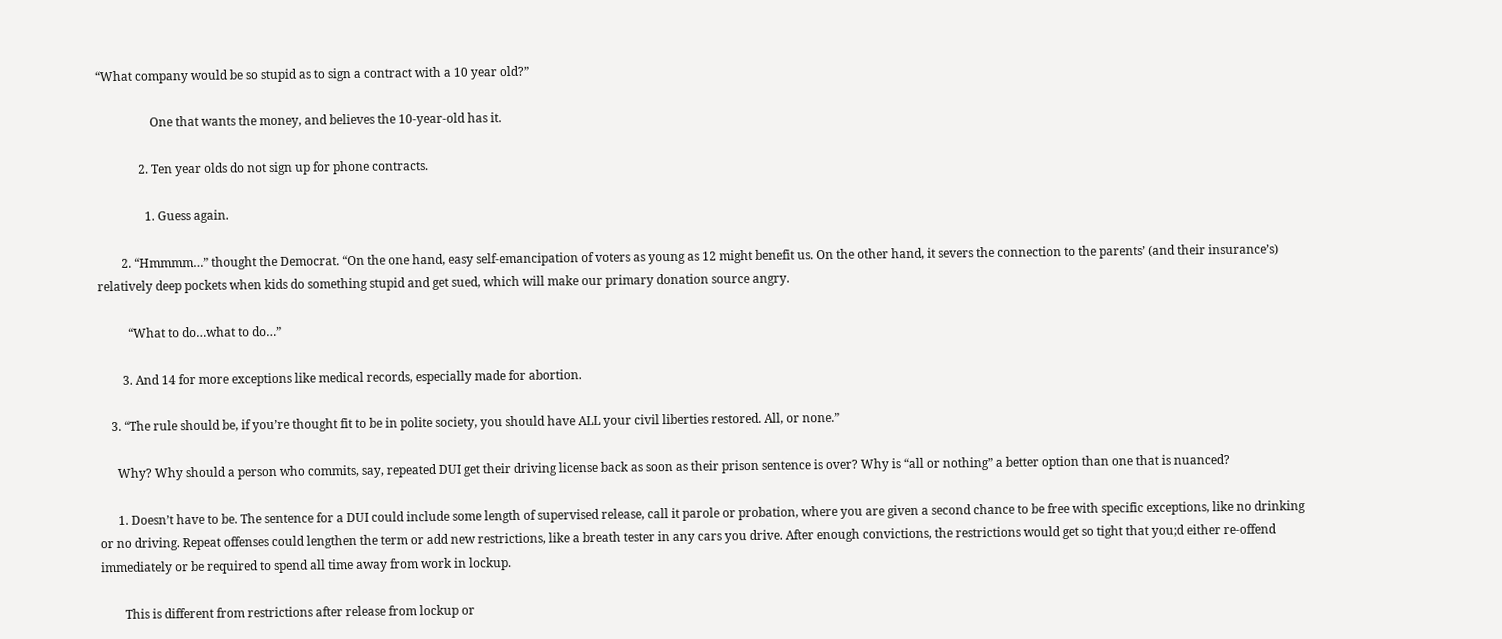“What company would be so stupid as to sign a contract with a 10 year old?”

                  One that wants the money, and believes the 10-year-old has it.

              2. Ten year olds do not sign up for phone contracts.

                1. Guess again.

        2. “Hmmmm…” thought the Democrat. “On the one hand, easy self-emancipation of voters as young as 12 might benefit us. On the other hand, it severs the connection to the parents’ (and their insurance’s) relatively deep pockets when kids do something stupid and get sued, which will make our primary donation source angry.

          “What to do…what to do…”

        3. And 14 for more exceptions like medical records, especially made for abortion.

    3. “The rule should be, if you’re thought fit to be in polite society, you should have ALL your civil liberties restored. All, or none.”

      Why? Why should a person who commits, say, repeated DUI get their driving license back as soon as their prison sentence is over? Why is “all or nothing” a better option than one that is nuanced?

      1. Doesn’t have to be. The sentence for a DUI could include some length of supervised release, call it parole or probation, where you are given a second chance to be free with specific exceptions, like no drinking or no driving. Repeat offenses could lengthen the term or add new restrictions, like a breath tester in any cars you drive. After enough convictions, the restrictions would get so tight that you;d either re-offend immediately or be required to spend all time away from work in lockup.

        This is different from restrictions after release from lockup or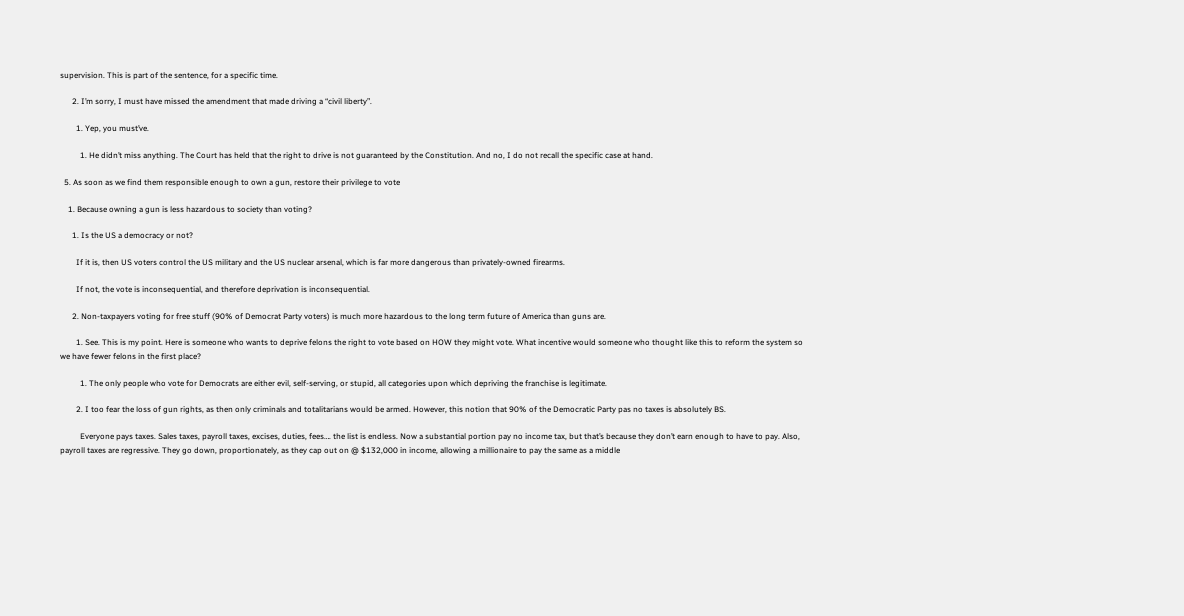supervision. This is part of the sentence, for a specific time.

      2. I’m sorry, I must have missed the amendment that made driving a “civil liberty”.

        1. Yep, you must’ve.

          1. He didn’t miss anything. The Court has held that the right to drive is not guaranteed by the Constitution. And no, I do not recall the specific case at hand.

  5. As soon as we find them responsible enough to own a gun, restore their privilege to vote

    1. Because owning a gun is less hazardous to society than voting?

      1. Is the US a democracy or not?

        If it is, then US voters control the US military and the US nuclear arsenal, which is far more dangerous than privately-owned firearms.

        If not, the vote is inconsequential, and therefore deprivation is inconsequential.

      2. Non-taxpayers voting for free stuff (90% of Democrat Party voters) is much more hazardous to the long term future of America than guns are.

        1. See. This is my point. Here is someone who wants to deprive felons the right to vote based on HOW they might vote. What incentive would someone who thought like this to reform the system so we have fewer felons in the first place?

          1. The only people who vote for Democrats are either evil, self-serving, or stupid, all categories upon which depriving the franchise is legitimate.

        2. I too fear the loss of gun rights, as then only criminals and totalitarians would be armed. However, this notion that 90% of the Democratic Party pas no taxes is absolutely BS.

          Everyone pays taxes. Sales taxes, payroll taxes, excises, duties, fees…. the list is endless. Now a substantial portion pay no income tax, but that’s because they don’t earn enough to have to pay. Also, payroll taxes are regressive. They go down, proportionately, as they cap out on @ $132,000 in income, allowing a millionaire to pay the same as a middle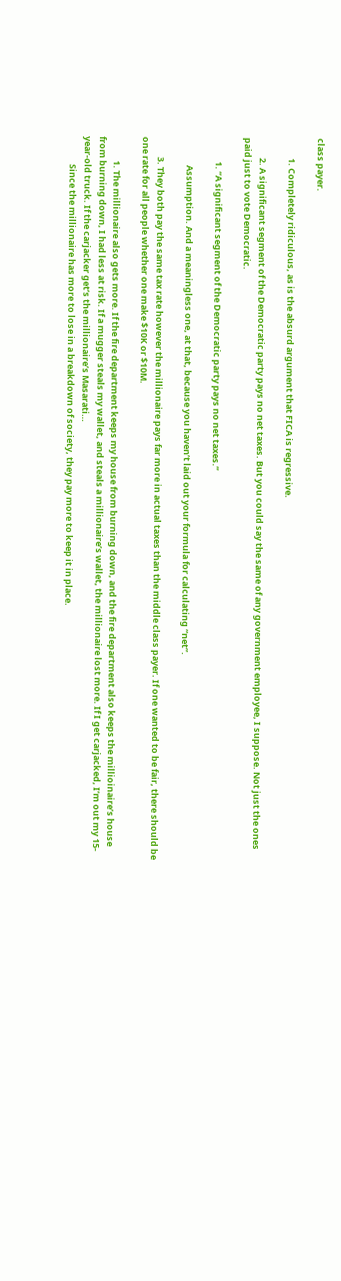class payer.

          1. Completely ridiculous, as is the absurd argument that FICA is regressive.

          2. A significant segment of the Democratic party pays no net taxes. But you could say the same of any government employee, I suppose. Not just the ones paid just to vote Democratic.

            1. “A significant segment of the Democratic party pays no net taxes.”

              Assumption. And a meaningless one, at that, because you haven’t laid out your formula for calculating “net”.

          3. They both pay the same tax rate however the millionaire pays far more in actual taxes than the middle class payer. If one wanted to be fair, there should be one rate for all people whether one make $10K or $10M.

            1. The millionaire also gets more. If the fire department keeps my house from burning down, and the fire department also keeps the millioinaire’s house from burning down, I had less at risk. If a mugger steals my wallet, and steals a millionaire’s wallet, the millionaire lost more. If I get carjacked, I’m out my 15-year-old truck. If the carjacker get’s the millionaire’s Masarati…
              Since the millionaire has more to lose in a breakdown of society, they pay more to keep it in place.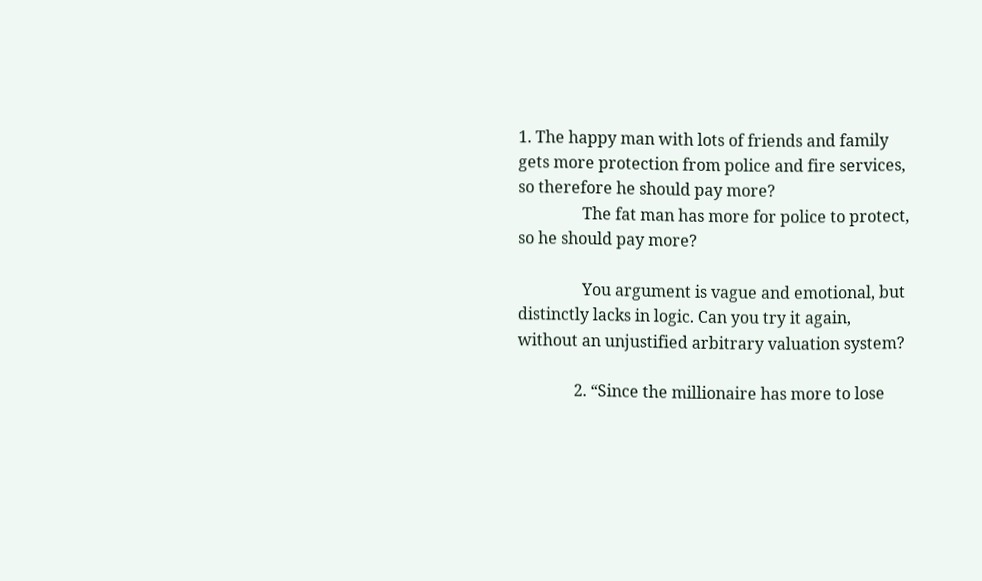1. The happy man with lots of friends and family gets more protection from police and fire services, so therefore he should pay more?
                The fat man has more for police to protect, so he should pay more?

                You argument is vague and emotional, but distinctly lacks in logic. Can you try it again, without an unjustified arbitrary valuation system?

              2. “Since the millionaire has more to lose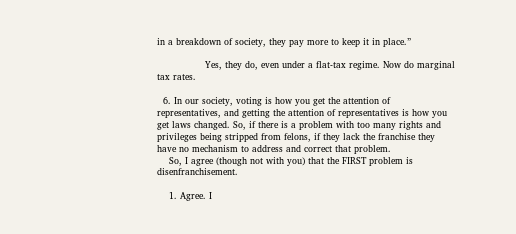in a breakdown of society, they pay more to keep it in place.”

                Yes, they do, even under a flat-tax regime. Now do marginal tax rates.

  6. In our society, voting is how you get the attention of representatives, and getting the attention of representatives is how you get laws changed. So, if there is a problem with too many rights and privileges being stripped from felons, if they lack the franchise they have no mechanism to address and correct that problem.
    So, I agree (though not with you) that the FIRST problem is disenfranchisement.

    1. Agree. I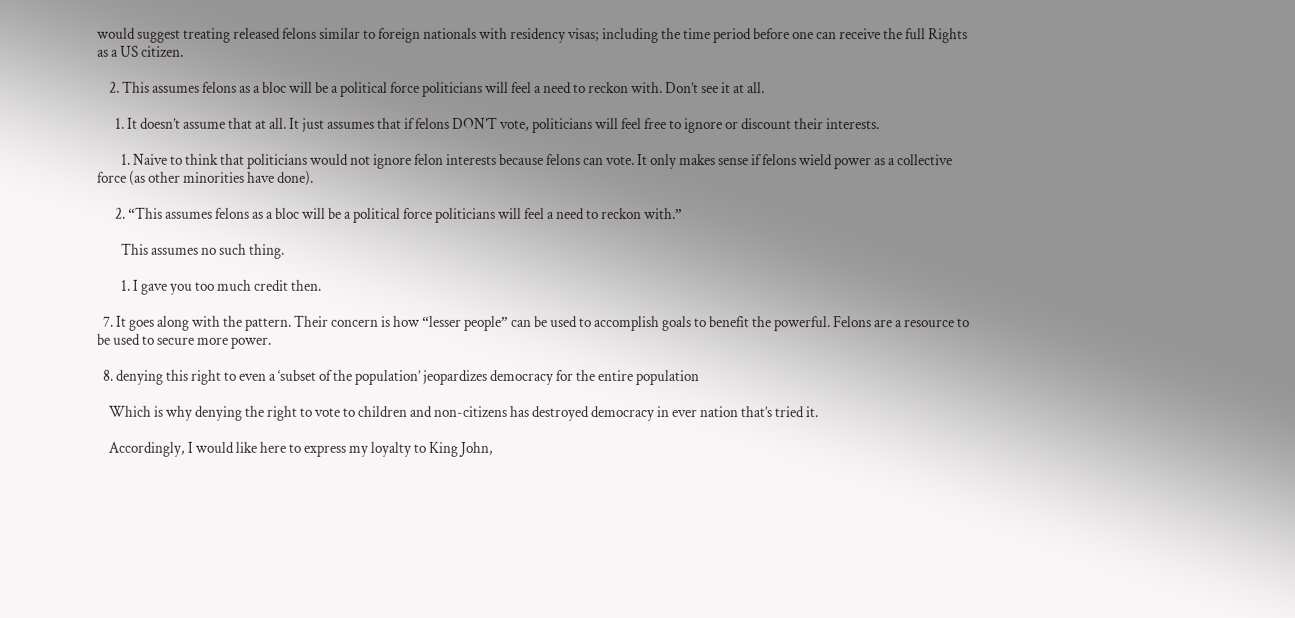would suggest treating released felons similar to foreign nationals with residency visas; including the time period before one can receive the full Rights as a US citizen.

    2. This assumes felons as a bloc will be a political force politicians will feel a need to reckon with. Don’t see it at all.

      1. It doesn’t assume that at all. It just assumes that if felons DON’T vote, politicians will feel free to ignore or discount their interests.

        1. Naive to think that politicians would not ignore felon interests because felons can vote. It only makes sense if felons wield power as a collective force (as other minorities have done).

      2. “This assumes felons as a bloc will be a political force politicians will feel a need to reckon with.”

        This assumes no such thing.

        1. I gave you too much credit then.

  7. It goes along with the pattern. Their concern is how “lesser people” can be used to accomplish goals to benefit the powerful. Felons are a resource to be used to secure more power.

  8. denying this right to even a ‘subset of the population’ jeopardizes democracy for the entire population

    Which is why denying the right to vote to children and non-citizens has destroyed democracy in ever nation that’s tried it.

    Accordingly, I would like here to express my loyalty to King John,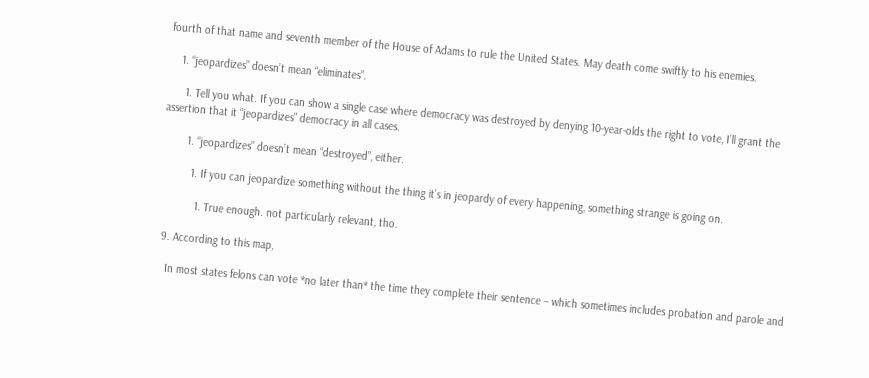fourth of that name and seventh member of the House of Adams to rule the United States. May death come swiftly to his enemies.

    1. “jeopardizes” doesn’t mean “eliminates”.

      1. Tell you what. If you can show a single case where democracy was destroyed by denying 10-year-olds the right to vote, I’ll grant the assertion that it “jeopardizes” democracy in all cases.

        1. “jeopardizes” doesn’t mean “destroyed”, either.

          1. If you can jeopardize something without the thing it’s in jeopardy of every happening, something strange is going on.

            1. True enough. not particularly relevant, tho.

  9. According to this map,

    In most states felons can vote *no later than* the time they complete their sentence – which sometimes includes probation and parole and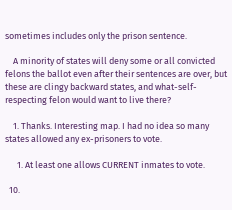sometimes includes only the prison sentence.

    A minority of states will deny some or all convicted felons the ballot even after their sentences are over, but these are clingy backward states, and what-self-respecting felon would want to live there?

    1. Thanks. Interesting map. I had no idea so many states allowed any ex-prisoners to vote.

      1. At least one allows CURRENT inmates to vote.

  10.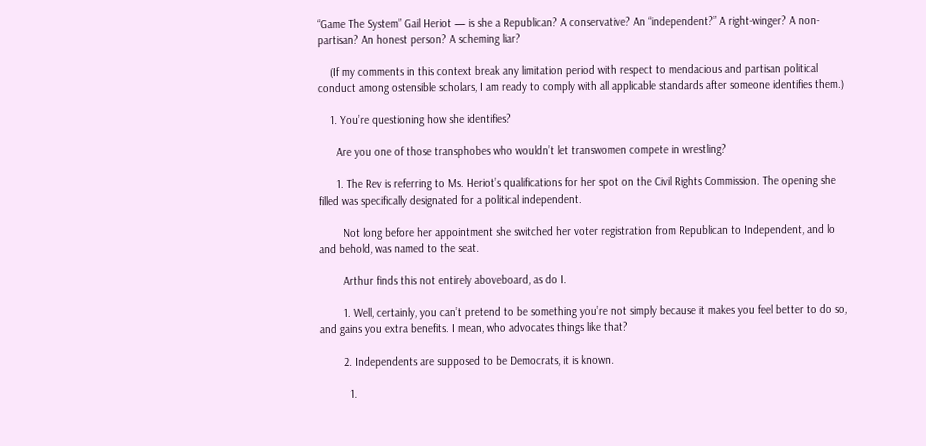“Game The System” Gail Heriot — is she a Republican? A conservative? An “independent?” A right-winger? A non-partisan? An honest person? A scheming liar?

    (If my comments in this context break any limitation period with respect to mendacious and partisan political conduct among ostensible scholars, I am ready to comply with all applicable standards after someone identifies them.)

    1. You’re questioning how she identifies?

      Are you one of those transphobes who wouldn’t let transwomen compete in wrestling?

      1. The Rev is referring to Ms. Heriot’s qualifications for her spot on the Civil Rights Commission. The opening she filled was specifically designated for a political independent.

        Not long before her appointment she switched her voter registration from Republican to Independent, and lo and behold, was named to the seat.

        Arthur finds this not entirely aboveboard, as do I.

        1. Well, certainly, you can’t pretend to be something you’re not simply because it makes you feel better to do so, and gains you extra benefits. I mean, who advocates things like that?

        2. Independents are supposed to be Democrats, it is known.

          1.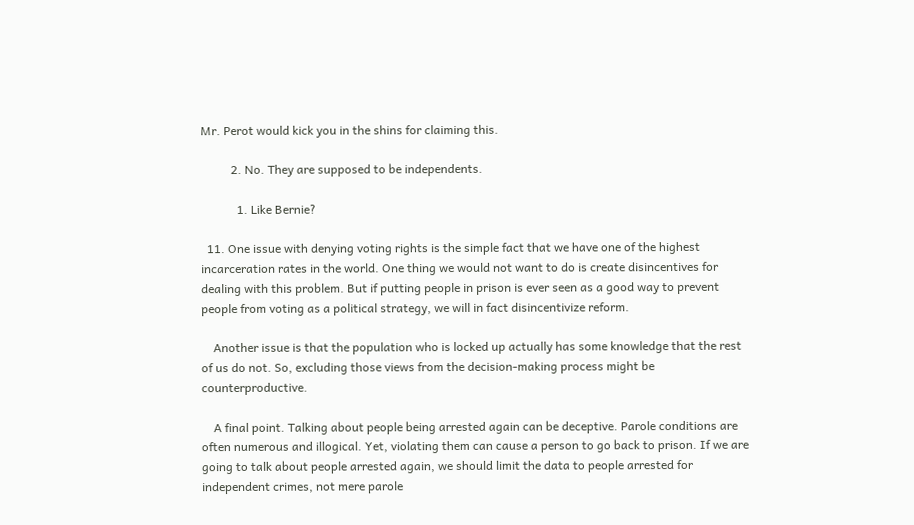Mr. Perot would kick you in the shins for claiming this.

          2. No. They are supposed to be independents.

            1. Like Bernie?

  11. One issue with denying voting rights is the simple fact that we have one of the highest incarceration rates in the world. One thing we would not want to do is create disincentives for dealing with this problem. But if putting people in prison is ever seen as a good way to prevent people from voting as a political strategy, we will in fact disincentivize reform.

    Another issue is that the population who is locked up actually has some knowledge that the rest of us do not. So, excluding those views from the decision-making process might be counterproductive.

    A final point. Talking about people being arrested again can be deceptive. Parole conditions are often numerous and illogical. Yet, violating them can cause a person to go back to prison. If we are going to talk about people arrested again, we should limit the data to people arrested for independent crimes, not mere parole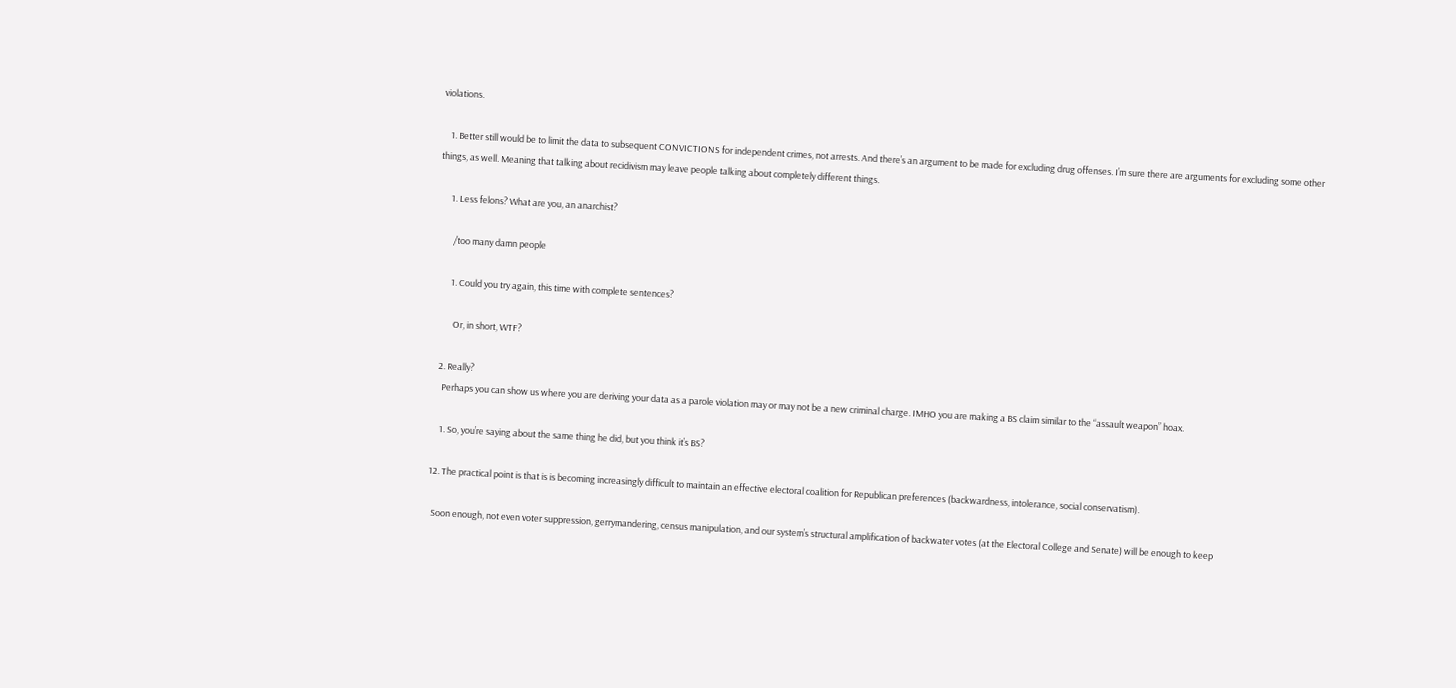violations.

    1. Better still would be to limit the data to subsequent CONVICTIONS for independent crimes, not arrests. And there’s an argument to be made for excluding drug offenses. I’m sure there are arguments for excluding some other things, as well. Meaning that talking about recidivism may leave people talking about completely different things.

      1. Less felons? What are you, an anarchist?

        /too many damn people

        1. Could you try again, this time with complete sentences?

          Or, in short, WTF?

    2. Really?
      Perhaps you can show us where you are deriving your data as a parole violation may or may not be a new criminal charge. IMHO you are making a BS claim similar to the “assault weapon” hoax.

      1. So, you’re saying about the same thing he did, but you think it’s BS?

  12. The practical point is that is is becoming increasingly difficult to maintain an effective electoral coalition for Republican preferences (backwardness, intolerance, social conservatism).

    Soon enough, not even voter suppression, gerrymandering, census manipulation, and our system’s structural amplification of backwater votes (at the Electoral College and Senate) will be enough to keep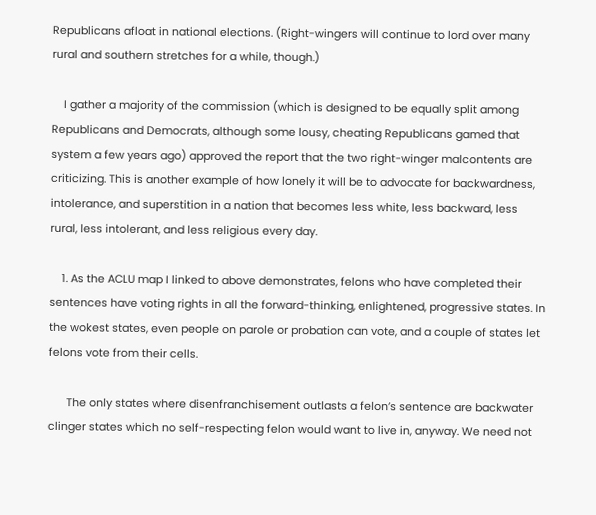Republicans afloat in national elections. (Right-wingers will continue to lord over many rural and southern stretches for a while, though.)

    I gather a majority of the commission (which is designed to be equally split among Republicans and Democrats, although some lousy, cheating Republicans gamed that system a few years ago) approved the report that the two right-winger malcontents are criticizing. This is another example of how lonely it will be to advocate for backwardness, intolerance, and superstition in a nation that becomes less white, less backward, less rural, less intolerant, and less religious every day.

    1. As the ACLU map I linked to above demonstrates, felons who have completed their sentences have voting rights in all the forward-thinking, enlightened, progressive states. In the wokest states, even people on parole or probation can vote, and a couple of states let felons vote from their cells.

      The only states where disenfranchisement outlasts a felon’s sentence are backwater clinger states which no self-respecting felon would want to live in, anyway. We need not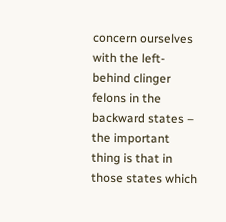concern ourselves with the left-behind clinger felons in the backward states – the important thing is that in those states which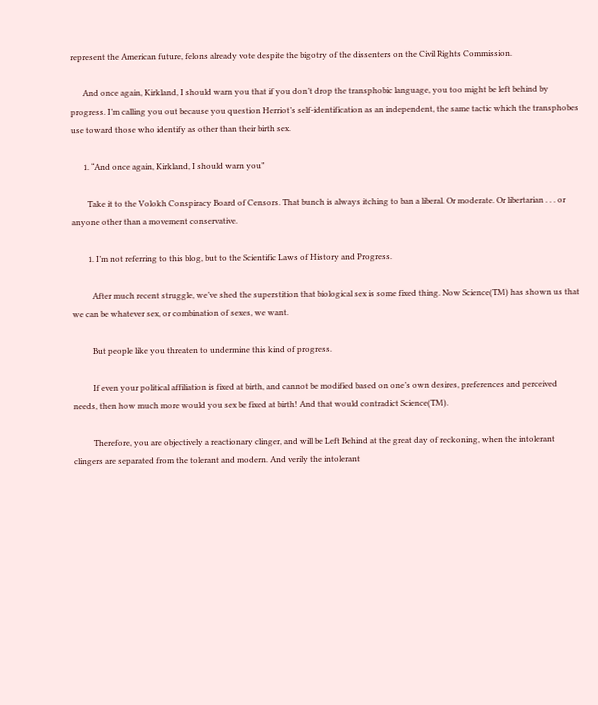represent the American future, felons already vote despite the bigotry of the dissenters on the Civil Rights Commission.

      And once again, Kirkland, I should warn you that if you don’t drop the transphobic language, you too might be left behind by progress. I’m calling you out because you question Herriot’s self-identification as an independent, the same tactic which the transphobes use toward those who identify as other than their birth sex.

      1. “And once again, Kirkland, I should warn you”

        Take it to the Volokh Conspiracy Board of Censors. That bunch is always itching to ban a liberal. Or moderate. Or libertarian . . . or anyone other than a movement conservative.

        1. I’m not referring to this blog, but to the Scientific Laws of History and Progress.

          After much recent struggle, we’ve shed the superstition that biological sex is some fixed thing. Now Science(TM) has shown us that we can be whatever sex, or combination of sexes, we want.

          But people like you threaten to undermine this kind of progress.

          If even your political affiliation is fixed at birth, and cannot be modified based on one’s own desires, preferences and perceived needs, then how much more would you sex be fixed at birth! And that would contradict Science(TM).

          Therefore, you are objectively a reactionary clinger, and will be Left Behind at the great day of reckoning, when the intolerant clingers are separated from the tolerant and modern. And verily the intolerant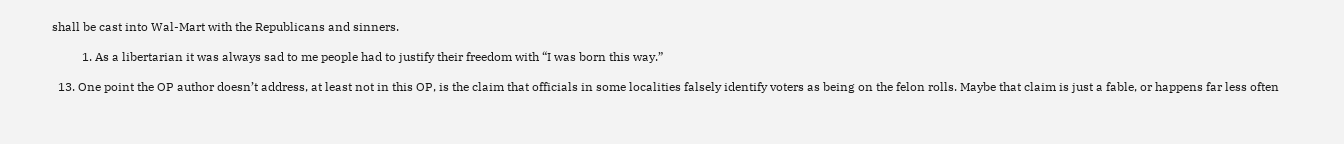shall be cast into Wal-Mart with the Republicans and sinners.

          1. As a libertarian it was always sad to me people had to justify their freedom with “I was born this way.”

  13. One point the OP author doesn’t address, at least not in this OP, is the claim that officials in some localities falsely identify voters as being on the felon rolls. Maybe that claim is just a fable, or happens far less often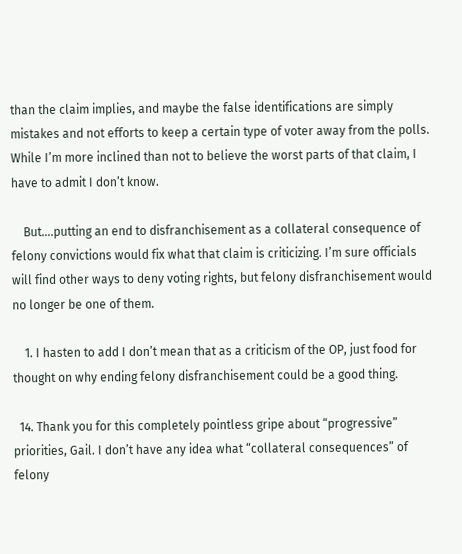than the claim implies, and maybe the false identifications are simply mistakes and not efforts to keep a certain type of voter away from the polls. While I’m more inclined than not to believe the worst parts of that claim, I have to admit I don’t know.

    But….putting an end to disfranchisement as a collateral consequence of felony convictions would fix what that claim is criticizing. I’m sure officials will find other ways to deny voting rights, but felony disfranchisement would no longer be one of them.

    1. I hasten to add I don’t mean that as a criticism of the OP, just food for thought on why ending felony disfranchisement could be a good thing.

  14. Thank you for this completely pointless gripe about “progressive” priorities, Gail. I don’t have any idea what “collateral consequences” of felony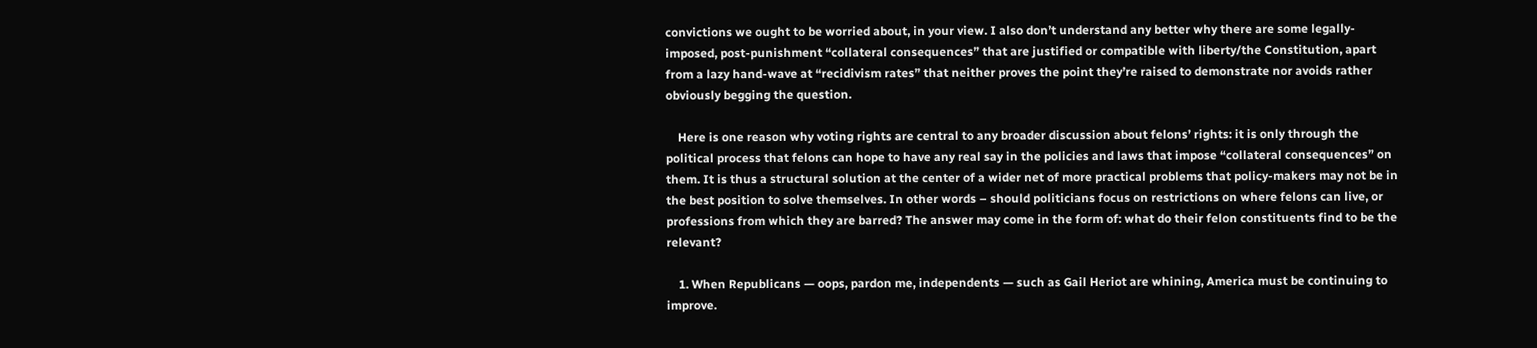convictions we ought to be worried about, in your view. I also don’t understand any better why there are some legally-imposed, post-punishment “collateral consequences” that are justified or compatible with liberty/the Constitution, apart from a lazy hand-wave at “recidivism rates” that neither proves the point they’re raised to demonstrate nor avoids rather obviously begging the question.

    Here is one reason why voting rights are central to any broader discussion about felons’ rights: it is only through the political process that felons can hope to have any real say in the policies and laws that impose “collateral consequences” on them. It is thus a structural solution at the center of a wider net of more practical problems that policy-makers may not be in the best position to solve themselves. In other words – should politicians focus on restrictions on where felons can live, or professions from which they are barred? The answer may come in the form of: what do their felon constituents find to be the relevant?

    1. When Republicans — oops, pardon me, independents — such as Gail Heriot are whining, America must be continuing to improve.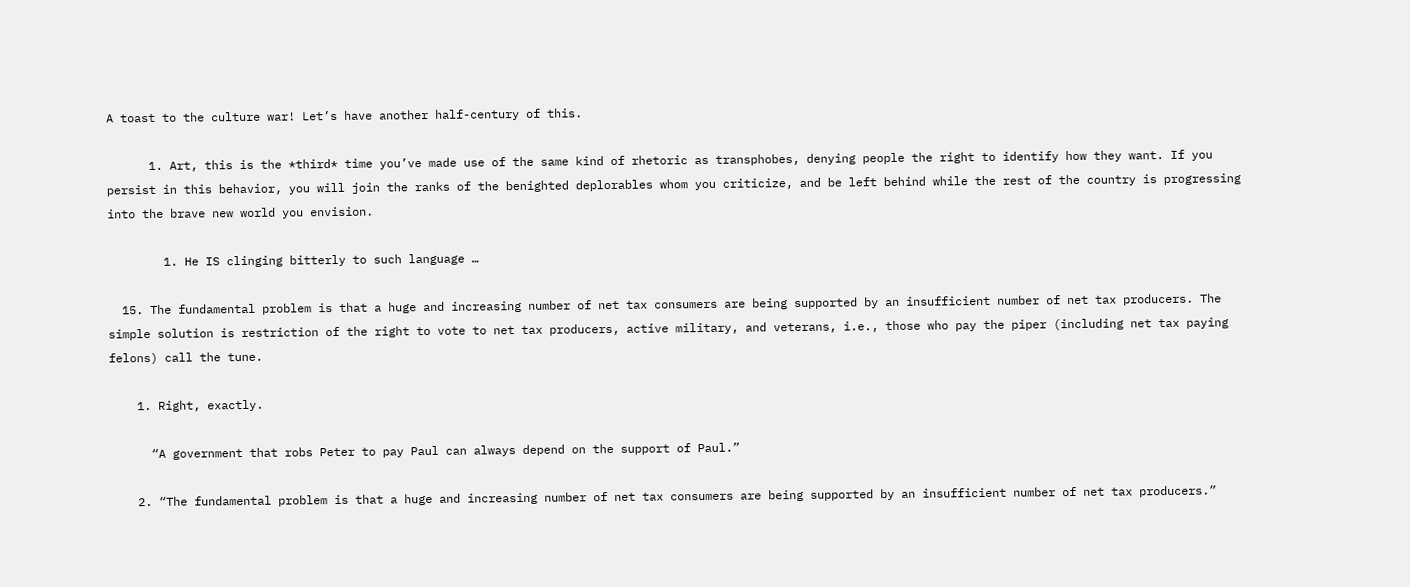A toast to the culture war! Let’s have another half-century of this.

      1. Art, this is the *third* time you’ve made use of the same kind of rhetoric as transphobes, denying people the right to identify how they want. If you persist in this behavior, you will join the ranks of the benighted deplorables whom you criticize, and be left behind while the rest of the country is progressing into the brave new world you envision.

        1. He IS clinging bitterly to such language …

  15. The fundamental problem is that a huge and increasing number of net tax consumers are being supported by an insufficient number of net tax producers. The simple solution is restriction of the right to vote to net tax producers, active military, and veterans, i.e., those who pay the piper (including net tax paying felons) call the tune.

    1. Right, exactly.

      “A government that robs Peter to pay Paul can always depend on the support of Paul.”

    2. “The fundamental problem is that a huge and increasing number of net tax consumers are being supported by an insufficient number of net tax producers.”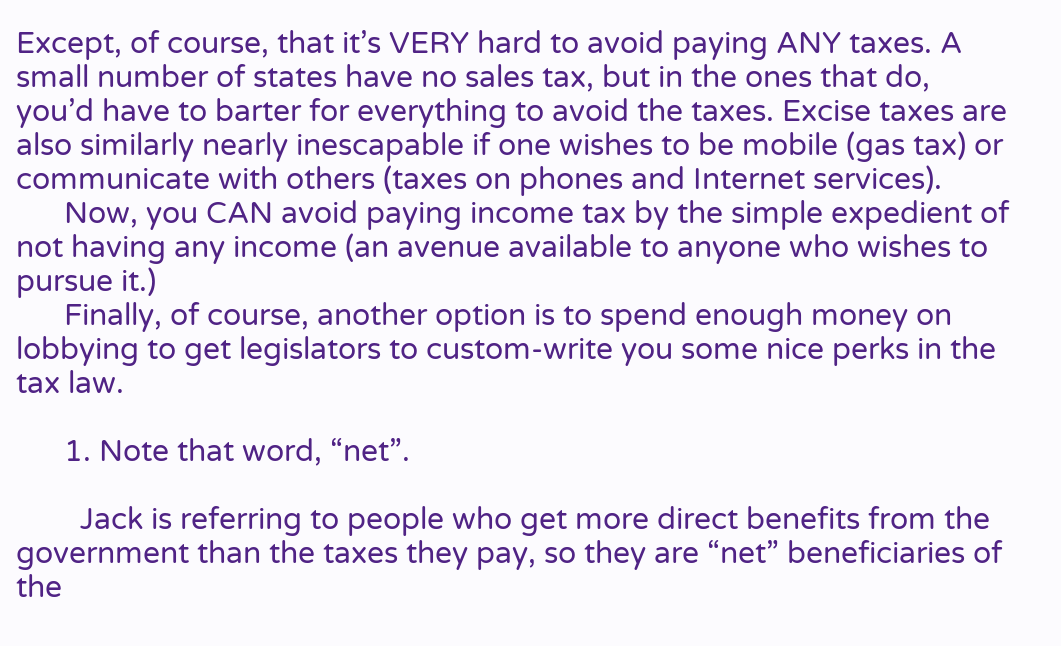Except, of course, that it’s VERY hard to avoid paying ANY taxes. A small number of states have no sales tax, but in the ones that do, you’d have to barter for everything to avoid the taxes. Excise taxes are also similarly nearly inescapable if one wishes to be mobile (gas tax) or communicate with others (taxes on phones and Internet services).
      Now, you CAN avoid paying income tax by the simple expedient of not having any income (an avenue available to anyone who wishes to pursue it.)
      Finally, of course, another option is to spend enough money on lobbying to get legislators to custom-write you some nice perks in the tax law.

      1. Note that word, “net”.

        Jack is referring to people who get more direct benefits from the government than the taxes they pay, so they are “net” beneficiaries of the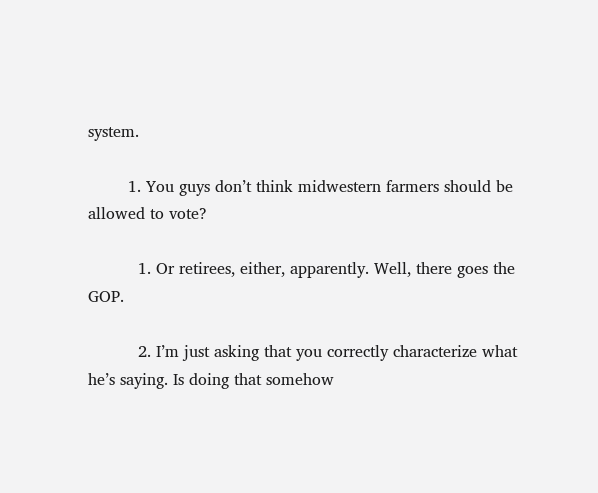system.

        1. You guys don’t think midwestern farmers should be allowed to vote?

          1. Or retirees, either, apparently. Well, there goes the GOP.

          2. I’m just asking that you correctly characterize what he’s saying. Is doing that somehow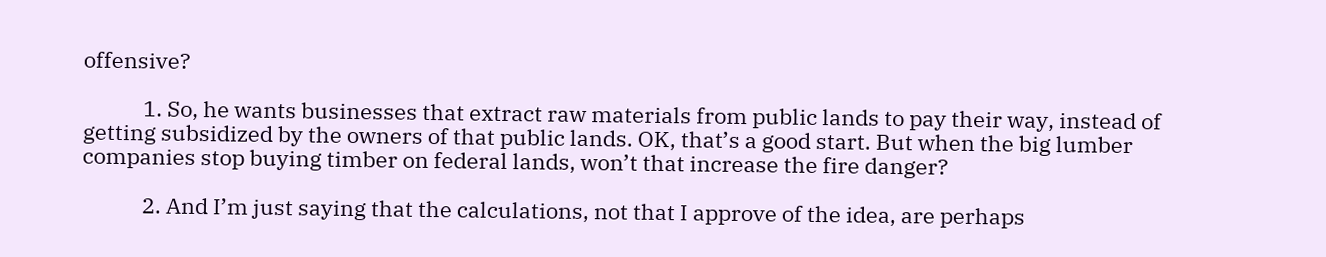offensive?

            1. So, he wants businesses that extract raw materials from public lands to pay their way, instead of getting subsidized by the owners of that public lands. OK, that’s a good start. But when the big lumber companies stop buying timber on federal lands, won’t that increase the fire danger?

            2. And I’m just saying that the calculations, not that I approve of the idea, are perhaps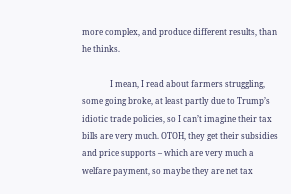more complex, and produce different results, than he thinks.

              I mean, I read about farmers struggling, some going broke, at least partly due to Trump’s idiotic trade policies, so I can’t imagine their tax bills are very much. OTOH, they get their subsidies and price supports – which are very much a welfare payment, so maybe they are net tax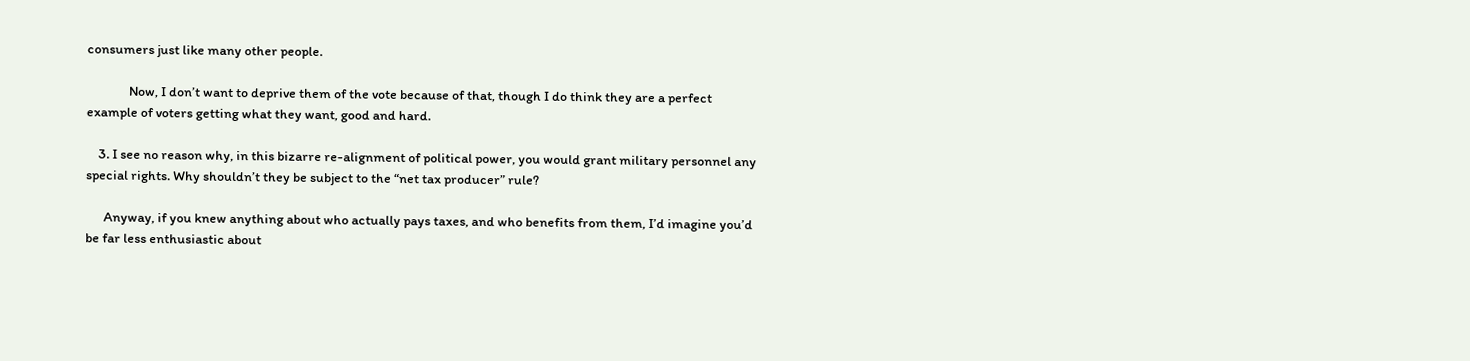consumers just like many other people.

              Now, I don’t want to deprive them of the vote because of that, though I do think they are a perfect example of voters getting what they want, good and hard.

    3. I see no reason why, in this bizarre re-alignment of political power, you would grant military personnel any special rights. Why shouldn’t they be subject to the “net tax producer” rule?

      Anyway, if you knew anything about who actually pays taxes, and who benefits from them, I’d imagine you’d be far less enthusiastic about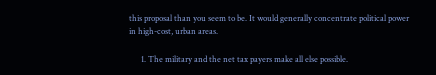this proposal than you seem to be. It would generally concentrate political power in high-cost, urban areas.

      1. The military and the net tax payers make all else possible.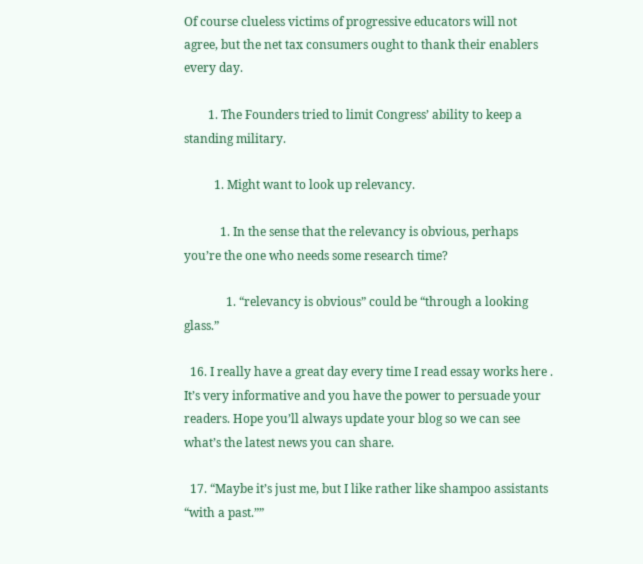Of course clueless victims of progressive educators will not agree, but the net tax consumers ought to thank their enablers every day.

        1. The Founders tried to limit Congress’ ability to keep a standing military.

          1. Might want to look up relevancy.

            1. In the sense that the relevancy is obvious, perhaps you’re the one who needs some research time?

              1. “relevancy is obvious” could be “through a looking glass.”

  16. I really have a great day every time I read essay works here . It’s very informative and you have the power to persuade your readers. Hope you’ll always update your blog so we can see what’s the latest news you can share.

  17. “Maybe it’s just me, but I like rather like shampoo assistants “with a past.””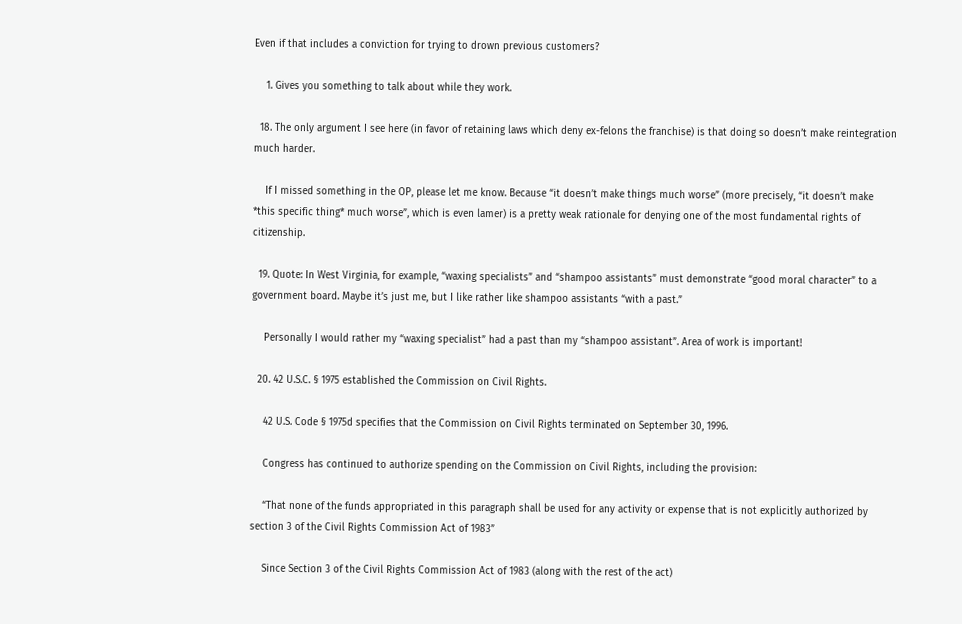Even if that includes a conviction for trying to drown previous customers?

    1. Gives you something to talk about while they work.

  18. The only argument I see here (in favor of retaining laws which deny ex-felons the franchise) is that doing so doesn’t make reintegration much harder.

    If I missed something in the OP, please let me know. Because “it doesn’t make things much worse” (more precisely, “it doesn’t make *this specific thing* much worse”, which is even lamer) is a pretty weak rationale for denying one of the most fundamental rights of citizenship.

  19. Quote: In West Virginia, for example, “waxing specialists” and “shampoo assistants” must demonstrate “good moral character” to a government board. Maybe it’s just me, but I like rather like shampoo assistants “with a past.”

    Personally I would rather my “waxing specialist” had a past than my “shampoo assistant”. Area of work is important!

  20. 42 U.S.C. § 1975 established the Commission on Civil Rights.

    42 U.S. Code § 1975d specifies that the Commission on Civil Rights terminated on September 30, 1996.

    Congress has continued to authorize spending on the Commission on Civil Rights, including the provision:

    “That none of the funds appropriated in this paragraph shall be used for any activity or expense that is not explicitly authorized by section 3 of the Civil Rights Commission Act of 1983”

    Since Section 3 of the Civil Rights Commission Act of 1983 (along with the rest of the act)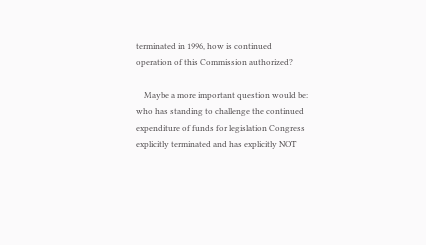terminated in 1996, how is continued operation of this Commission authorized?

    Maybe a more important question would be: who has standing to challenge the continued expenditure of funds for legislation Congress explicitly terminated and has explicitly NOT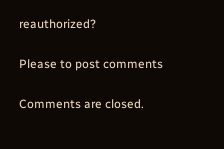reauthorized?

Please to post comments

Comments are closed.